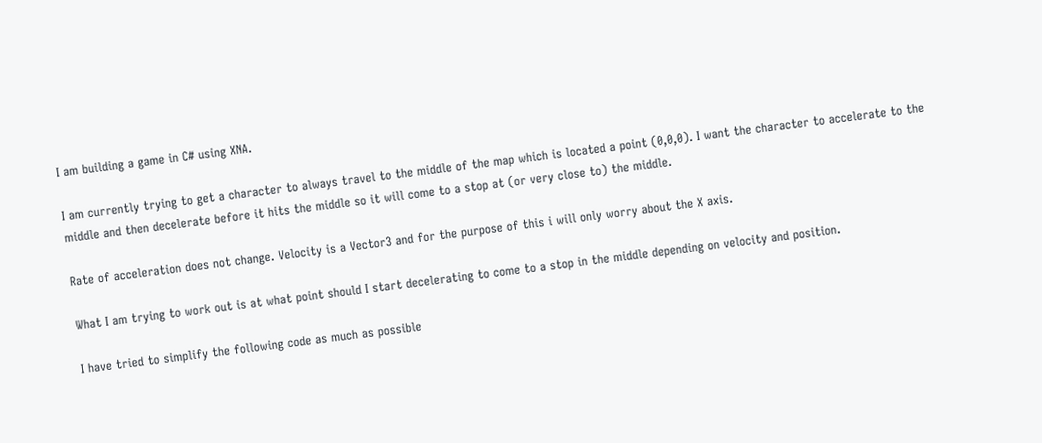I am building a game in C# using XNA.

I am currently trying to get a character to always travel to the middle of the map which is located a point (0,0,0). I want the character to accelerate to the middle and then decelerate before it hits the middle so it will come to a stop at (or very close to) the middle.

Rate of acceleration does not change. Velocity is a Vector3 and for the purpose of this i will only worry about the X axis.

What I am trying to work out is at what point should I start decelerating to come to a stop in the middle depending on velocity and position.

I have tried to simplify the following code as much as possible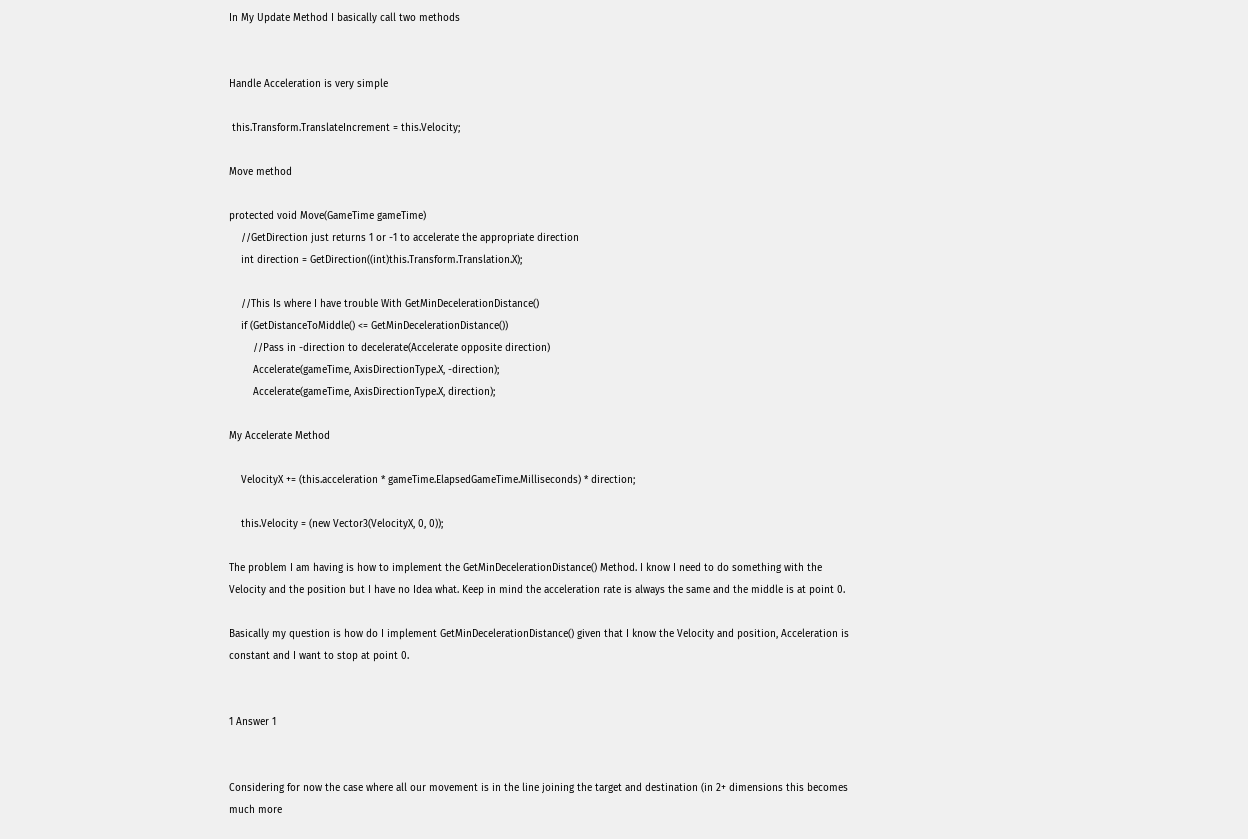In My Update Method I basically call two methods


Handle Acceleration is very simple

 this.Transform.TranslateIncrement = this.Velocity;

Move method

protected void Move(GameTime gameTime)
    //GetDirection just returns 1 or -1 to accelerate the appropriate direction
    int direction = GetDirection((int)this.Transform.Translation.X);

    //This Is where I have trouble With GetMinDecelerationDistance()
    if (GetDistanceToMiddle() <= GetMinDecelerationDistance())
        //Pass in -direction to decelerate(Accelerate opposite direction)
        Accelerate(gameTime, AxisDirectionType.X, -direction);
        Accelerate(gameTime, AxisDirectionType.X, direction);

My Accelerate Method

    VelocityX += (this.acceleration * gameTime.ElapsedGameTime.Milliseconds) * direction;

    this.Velocity = (new Vector3(VelocityX, 0, 0));

The problem I am having is how to implement the GetMinDecelerationDistance() Method. I know I need to do something with the Velocity and the position but I have no Idea what. Keep in mind the acceleration rate is always the same and the middle is at point 0.

Basically my question is how do I implement GetMinDecelerationDistance() given that I know the Velocity and position, Acceleration is constant and I want to stop at point 0.


1 Answer 1


Considering for now the case where all our movement is in the line joining the target and destination (in 2+ dimensions this becomes much more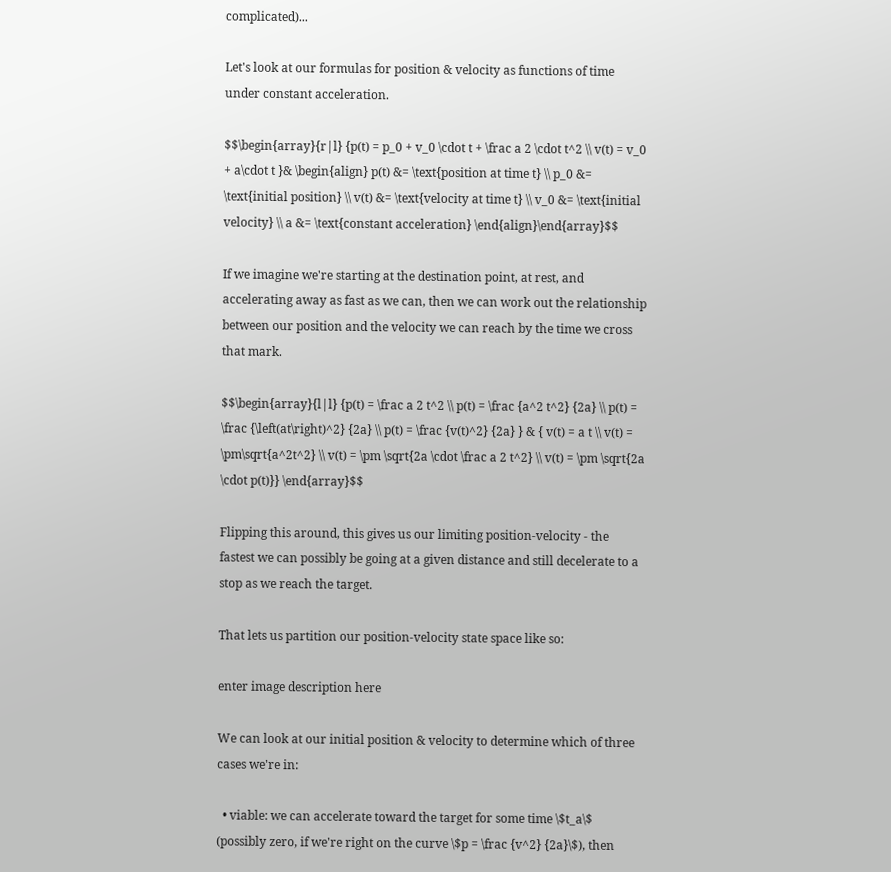complicated)...

Let's look at our formulas for position & velocity as functions of time under constant acceleration.

$$\begin{array}{r|l} {p(t) = p_0 + v_0 \cdot t + \frac a 2 \cdot t^2 \\ v(t) = v_0 + a\cdot t }& \begin{align} p(t) &= \text{position at time t} \\ p_0 &= \text{initial position} \\ v(t) &= \text{velocity at time t} \\ v_0 &= \text{initial velocity} \\ a &= \text{constant acceleration} \end{align}\end{array}$$

If we imagine we're starting at the destination point, at rest, and accelerating away as fast as we can, then we can work out the relationship between our position and the velocity we can reach by the time we cross that mark.

$$\begin{array}{l|l} {p(t) = \frac a 2 t^2 \\ p(t) = \frac {a^2 t^2} {2a} \\ p(t) = \frac {\left(at\right)^2} {2a} \\ p(t) = \frac {v(t)^2} {2a} } & { v(t) = a t \\ v(t) = \pm\sqrt{a^2t^2} \\ v(t) = \pm \sqrt{2a \cdot \frac a 2 t^2} \\ v(t) = \pm \sqrt{2a \cdot p(t)}} \end{array}$$

Flipping this around, this gives us our limiting position-velocity - the fastest we can possibly be going at a given distance and still decelerate to a stop as we reach the target.

That lets us partition our position-velocity state space like so:

enter image description here

We can look at our initial position & velocity to determine which of three cases we're in:

  • viable: we can accelerate toward the target for some time \$t_a\$ (possibly zero, if we're right on the curve \$p = \frac {v^2} {2a}\$), then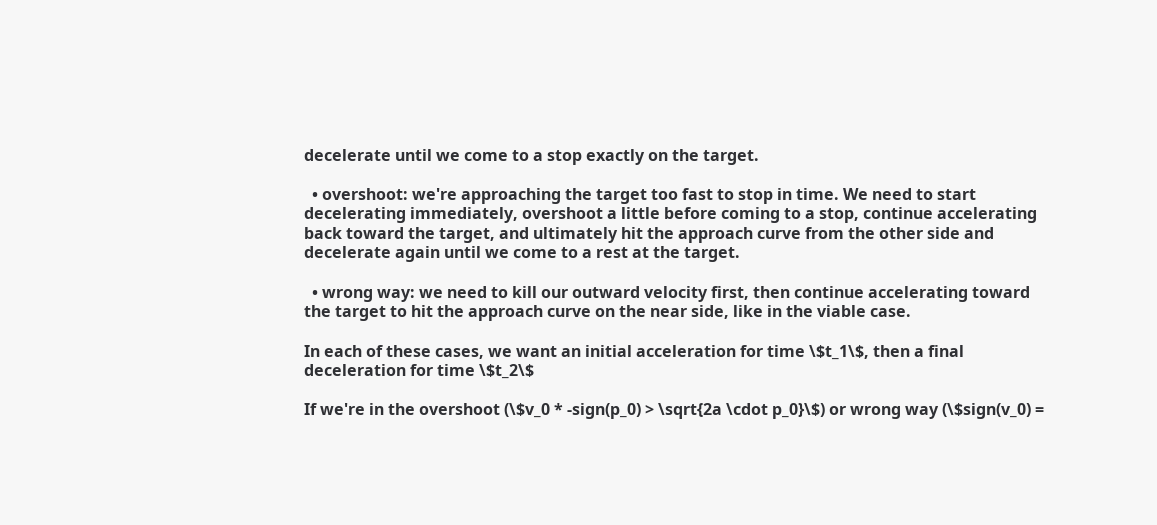decelerate until we come to a stop exactly on the target.

  • overshoot: we're approaching the target too fast to stop in time. We need to start decelerating immediately, overshoot a little before coming to a stop, continue accelerating back toward the target, and ultimately hit the approach curve from the other side and decelerate again until we come to a rest at the target.

  • wrong way: we need to kill our outward velocity first, then continue accelerating toward the target to hit the approach curve on the near side, like in the viable case.

In each of these cases, we want an initial acceleration for time \$t_1\$, then a final deceleration for time \$t_2\$

If we're in the overshoot (\$v_0 * -sign(p_0) > \sqrt{2a \cdot p_0}\$) or wrong way (\$sign(v_0) =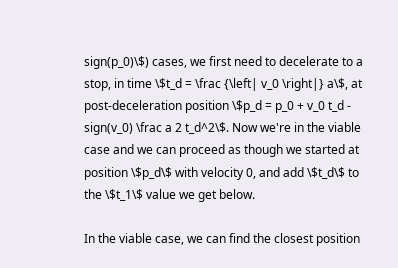sign(p_0)\$) cases, we first need to decelerate to a stop, in time \$t_d = \frac {\left| v_0 \right|} a\$, at post-deceleration position \$p_d = p_0 + v_0 t_d - sign(v_0) \frac a 2 t_d^2\$. Now we're in the viable case and we can proceed as though we started at position \$p_d\$ with velocity 0, and add \$t_d\$ to the \$t_1\$ value we get below.

In the viable case, we can find the closest position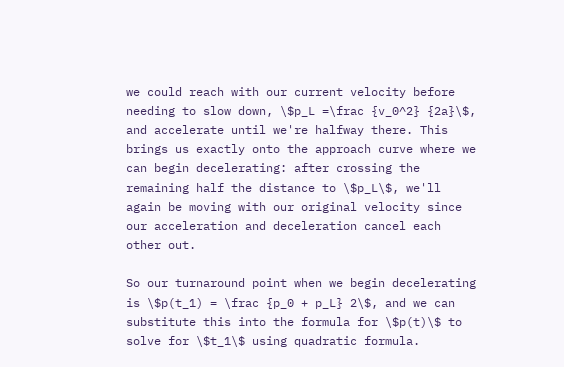we could reach with our current velocity before needing to slow down, \$p_L =\frac {v_0^2} {2a}\$, and accelerate until we're halfway there. This brings us exactly onto the approach curve where we can begin decelerating: after crossing the remaining half the distance to \$p_L\$, we'll again be moving with our original velocity since our acceleration and deceleration cancel each other out.

So our turnaround point when we begin decelerating is \$p(t_1) = \frac {p_0 + p_L} 2\$, and we can substitute this into the formula for \$p(t)\$ to solve for \$t_1\$ using quadratic formula.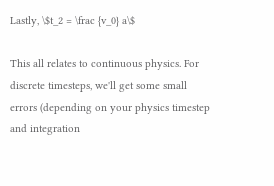Lastly, \$t_2 = \frac {v_0} a\$

This all relates to continuous physics. For discrete timesteps, we'll get some small errors (depending on your physics timestep and integration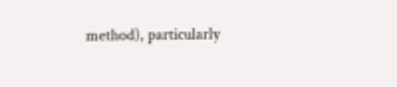method), particularly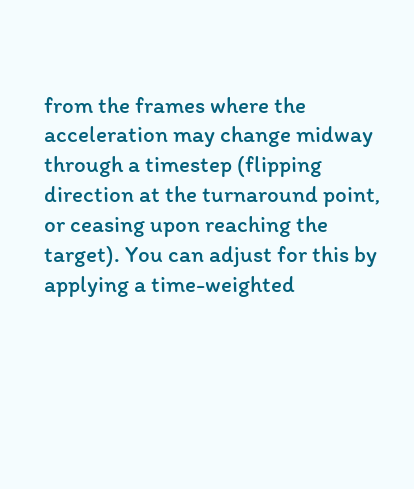from the frames where the acceleration may change midway through a timestep (flipping direction at the turnaround point, or ceasing upon reaching the target). You can adjust for this by applying a time-weighted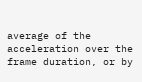average of the acceleration over the frame duration, or by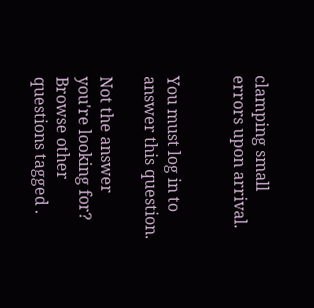clamping small errors upon arrival.


You must log in to answer this question.

Not the answer you're looking for? Browse other questions tagged .